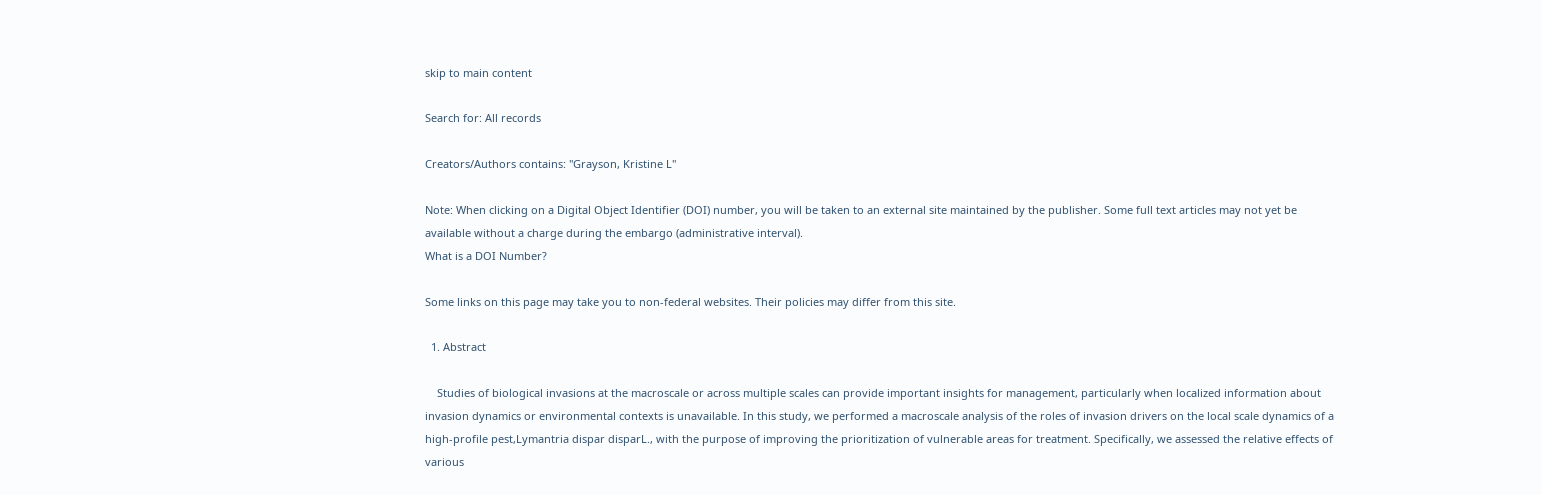skip to main content

Search for: All records

Creators/Authors contains: "Grayson, Kristine L"

Note: When clicking on a Digital Object Identifier (DOI) number, you will be taken to an external site maintained by the publisher. Some full text articles may not yet be available without a charge during the embargo (administrative interval).
What is a DOI Number?

Some links on this page may take you to non-federal websites. Their policies may differ from this site.

  1. Abstract

    Studies of biological invasions at the macroscale or across multiple scales can provide important insights for management, particularly when localized information about invasion dynamics or environmental contexts is unavailable. In this study, we performed a macroscale analysis of the roles of invasion drivers on the local scale dynamics of a high‐profile pest,Lymantria dispar disparL., with the purpose of improving the prioritization of vulnerable areas for treatment. Specifically, we assessed the relative effects of various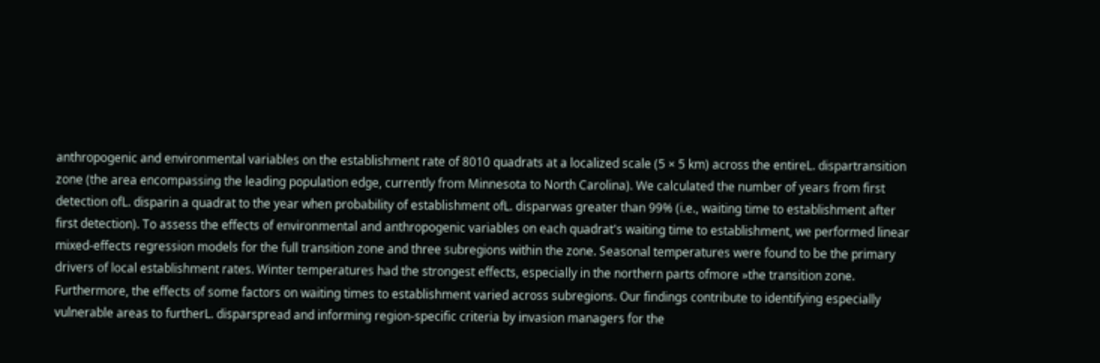anthropogenic and environmental variables on the establishment rate of 8010 quadrats at a localized scale (5 × 5 km) across the entireL. dispartransition zone (the area encompassing the leading population edge, currently from Minnesota to North Carolina). We calculated the number of years from first detection ofL. disparin a quadrat to the year when probability of establishment ofL. disparwas greater than 99% (i.e., waiting time to establishment after first detection). To assess the effects of environmental and anthropogenic variables on each quadrat's waiting time to establishment, we performed linear mixed‐effects regression models for the full transition zone and three subregions within the zone. Seasonal temperatures were found to be the primary drivers of local establishment rates. Winter temperatures had the strongest effects, especially in the northern parts ofmore »the transition zone. Furthermore, the effects of some factors on waiting times to establishment varied across subregions. Our findings contribute to identifying especially vulnerable areas to furtherL. disparspread and informing region‐specific criteria by invasion managers for the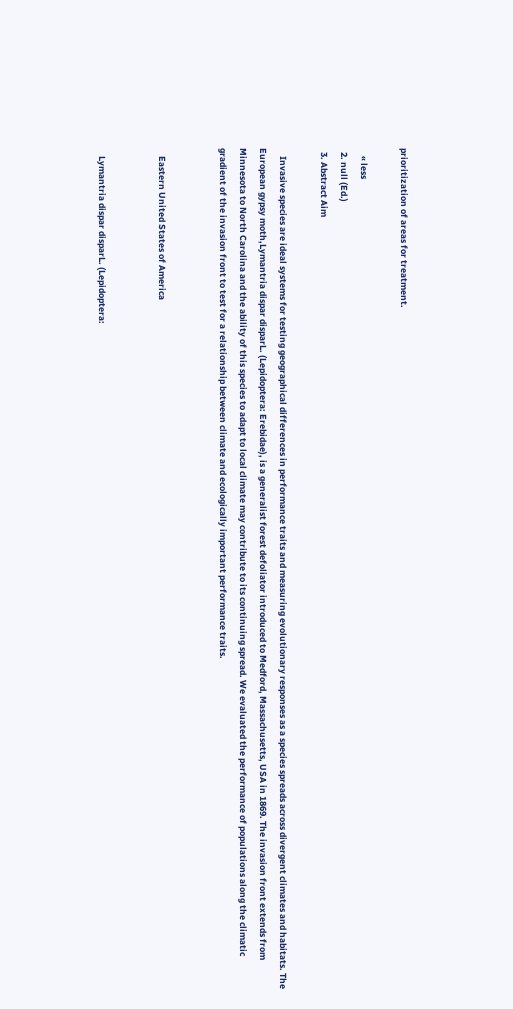prioritization of areas for treatment.

    « less
  2. null (Ed.)
  3. Abstract Aim

    Invasive species are ideal systems for testing geographical differences in performance traits and measuring evolutionary responses as a species spreads across divergent climates and habitats. The European gypsy moth,Lymantria dispar disparL. (Lepidoptera: Erebidae), is a generalist forest defoliator introduced to Medford, Massachusetts, USA in 1869. The invasion front extends from Minnesota to North Carolina and the ability of this species to adapt to local climate may contribute to its continuing spread. We evaluated the performance of populations along the climatic gradient of the invasion front to test for a relationship between climate and ecologically important performance traits.


    Eastern United States of America


    Lymantria dispar disparL. (Lepidoptera: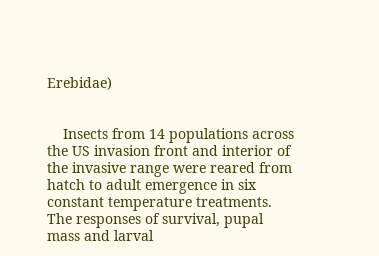Erebidae)


    Insects from 14 populations across the US invasion front and interior of the invasive range were reared from hatch to adult emergence in six constant temperature treatments. The responses of survival, pupal mass and larval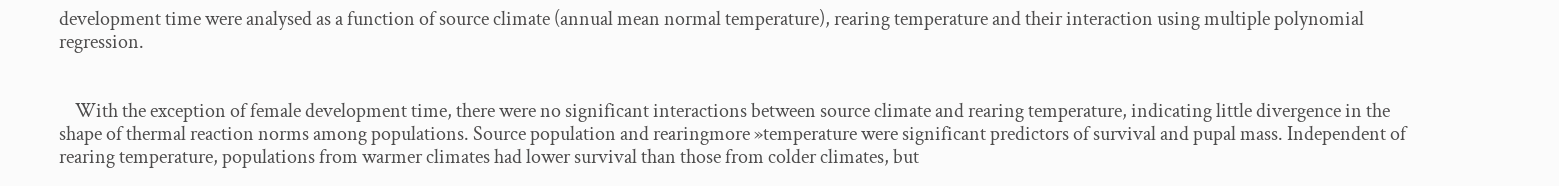development time were analysed as a function of source climate (annual mean normal temperature), rearing temperature and their interaction using multiple polynomial regression.


    With the exception of female development time, there were no significant interactions between source climate and rearing temperature, indicating little divergence in the shape of thermal reaction norms among populations. Source population and rearingmore »temperature were significant predictors of survival and pupal mass. Independent of rearing temperature, populations from warmer climates had lower survival than those from colder climates, but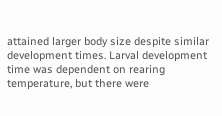attained larger body size despite similar development times. Larval development time was dependent on rearing temperature, but there were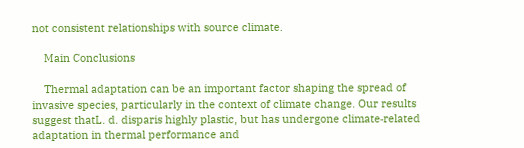not consistent relationships with source climate.

    Main Conclusions

    Thermal adaptation can be an important factor shaping the spread of invasive species, particularly in the context of climate change. Our results suggest thatL. d. disparis highly plastic, but has undergone climate‐related adaptation in thermal performance and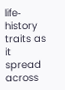life‐history traits as it spread across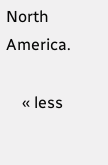North America.

    « less